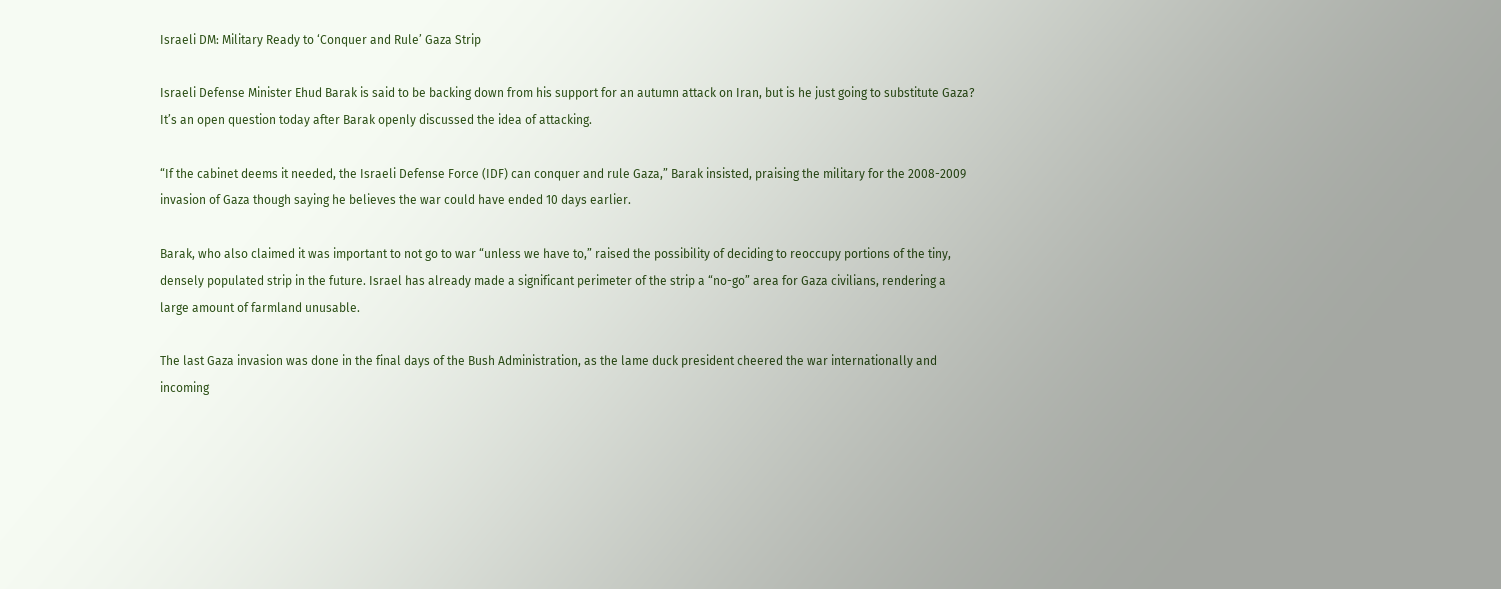Israeli DM: Military Ready to ‘Conquer and Rule’ Gaza Strip

Israeli Defense Minister Ehud Barak is said to be backing down from his support for an autumn attack on Iran, but is he just going to substitute Gaza? It’s an open question today after Barak openly discussed the idea of attacking.

“If the cabinet deems it needed, the Israeli Defense Force (IDF) can conquer and rule Gaza,” Barak insisted, praising the military for the 2008-2009 invasion of Gaza though saying he believes the war could have ended 10 days earlier.

Barak, who also claimed it was important to not go to war “unless we have to,” raised the possibility of deciding to reoccupy portions of the tiny, densely populated strip in the future. Israel has already made a significant perimeter of the strip a “no-go” area for Gaza civilians, rendering a large amount of farmland unusable.

The last Gaza invasion was done in the final days of the Bush Administration, as the lame duck president cheered the war internationally and incoming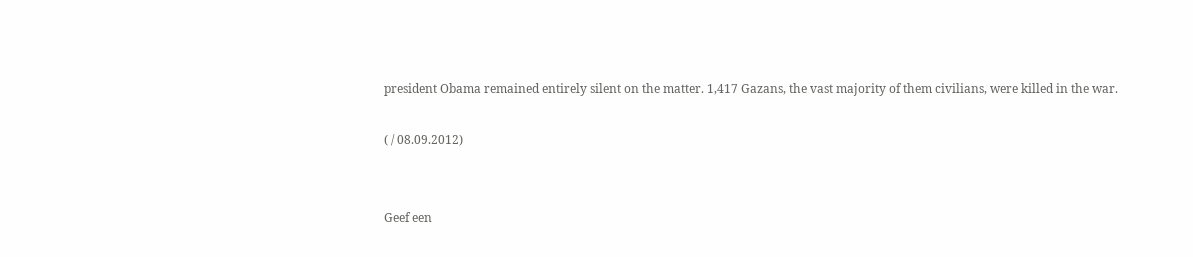president Obama remained entirely silent on the matter. 1,417 Gazans, the vast majority of them civilians, were killed in the war.

( / 08.09.2012)


Geef een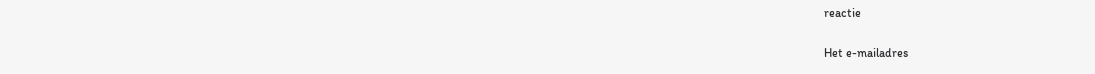reactie

Het e-mailadres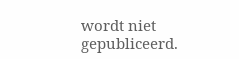wordt niet gepubliceerd.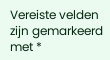Vereiste velden zijn gemarkeerd met *